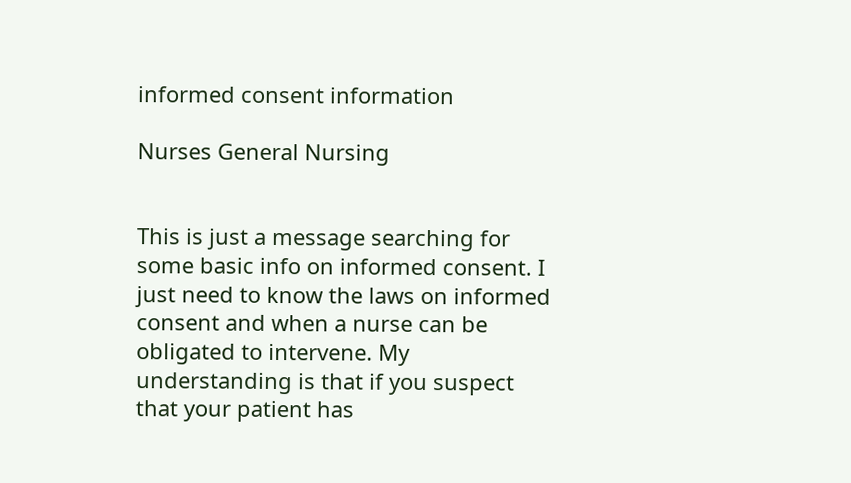informed consent information

Nurses General Nursing


This is just a message searching for some basic info on informed consent. I just need to know the laws on informed consent and when a nurse can be obligated to intervene. My understanding is that if you suspect that your patient has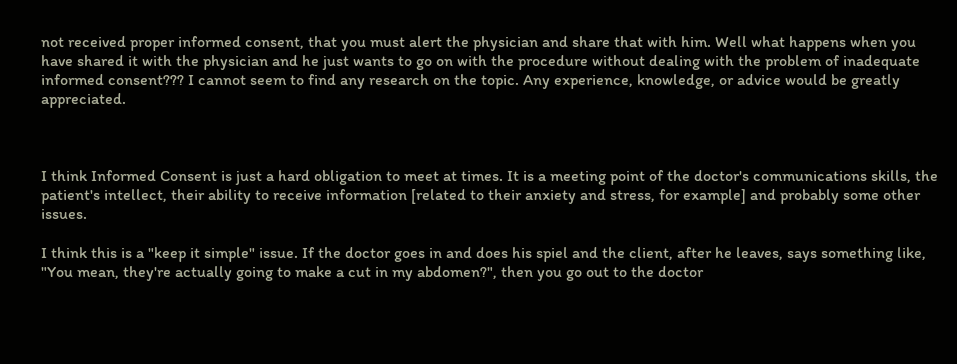not received proper informed consent, that you must alert the physician and share that with him. Well what happens when you have shared it with the physician and he just wants to go on with the procedure without dealing with the problem of inadequate informed consent??? I cannot seem to find any research on the topic. Any experience, knowledge, or advice would be greatly appreciated.



I think Informed Consent is just a hard obligation to meet at times. It is a meeting point of the doctor's communications skills, the patient's intellect, their ability to receive information [related to their anxiety and stress, for example] and probably some other issues.

I think this is a "keep it simple" issue. If the doctor goes in and does his spiel and the client, after he leaves, says something like, "You mean, they're actually going to make a cut in my abdomen?", then you go out to the doctor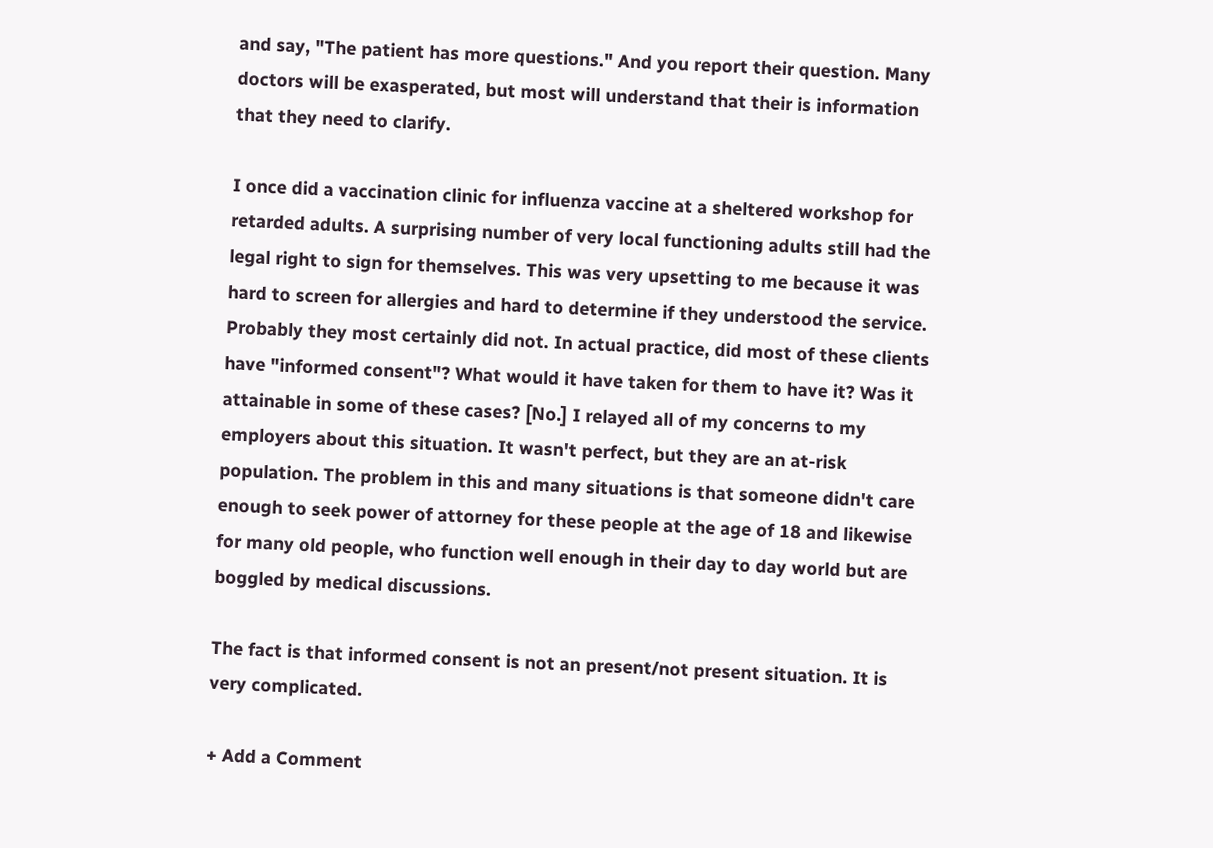and say, "The patient has more questions." And you report their question. Many doctors will be exasperated, but most will understand that their is information that they need to clarify.

I once did a vaccination clinic for influenza vaccine at a sheltered workshop for retarded adults. A surprising number of very local functioning adults still had the legal right to sign for themselves. This was very upsetting to me because it was hard to screen for allergies and hard to determine if they understood the service. Probably they most certainly did not. In actual practice, did most of these clients have "informed consent"? What would it have taken for them to have it? Was it attainable in some of these cases? [No.] I relayed all of my concerns to my employers about this situation. It wasn't perfect, but they are an at-risk population. The problem in this and many situations is that someone didn't care enough to seek power of attorney for these people at the age of 18 and likewise for many old people, who function well enough in their day to day world but are boggled by medical discussions.

The fact is that informed consent is not an present/not present situation. It is very complicated.

+ Add a Comment